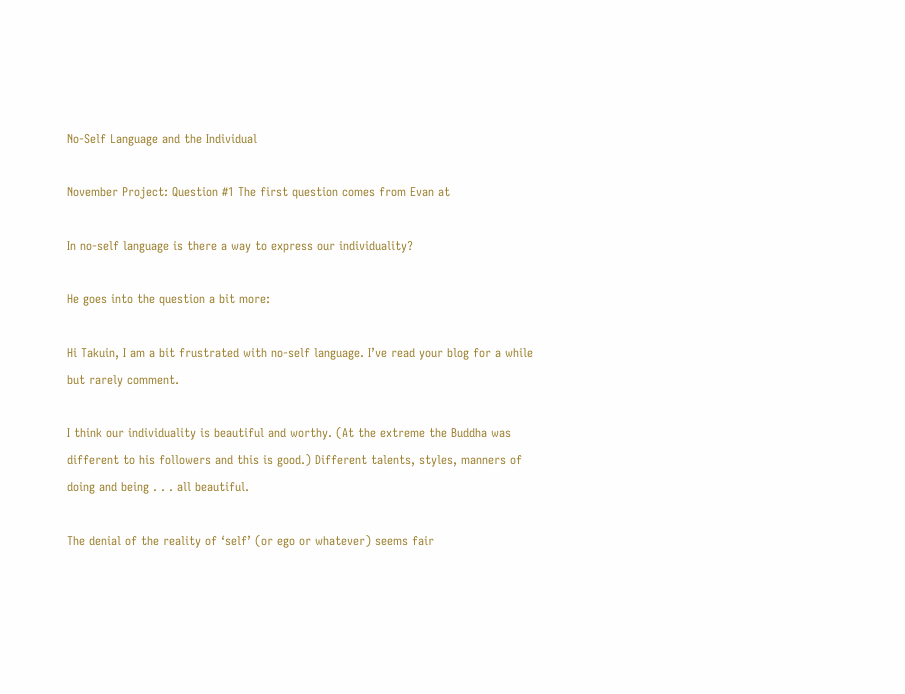No-Self Language and the Individual

November Project: Question #1 The first question comes from Evan at

In no-self language is there a way to express our individuality?

He goes into the question a bit more:

Hi Takuin, I am a bit frustrated with no-self language. I’ve read your blog for a while but rarely comment.

I think our individuality is beautiful and worthy. (At the extreme the Buddha was different to his followers and this is good.) Different talents, styles, manners of doing and being . . . all beautiful.

The denial of the reality of ‘self’ (or ego or whatever) seems fair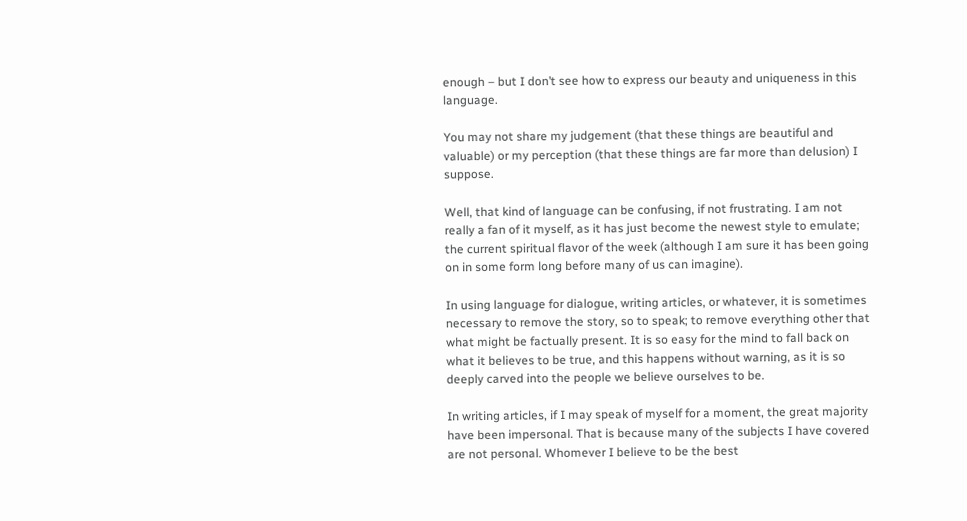enough – but I don’t see how to express our beauty and uniqueness in this language.

You may not share my judgement (that these things are beautiful and valuable) or my perception (that these things are far more than delusion) I suppose.

Well, that kind of language can be confusing, if not frustrating. I am not really a fan of it myself, as it has just become the newest style to emulate; the current spiritual flavor of the week (although I am sure it has been going on in some form long before many of us can imagine).

In using language for dialogue, writing articles, or whatever, it is sometimes necessary to remove the story, so to speak; to remove everything other that what might be factually present. It is so easy for the mind to fall back on what it believes to be true, and this happens without warning, as it is so deeply carved into the people we believe ourselves to be.

In writing articles, if I may speak of myself for a moment, the great majority have been impersonal. That is because many of the subjects I have covered are not personal. Whomever I believe to be the best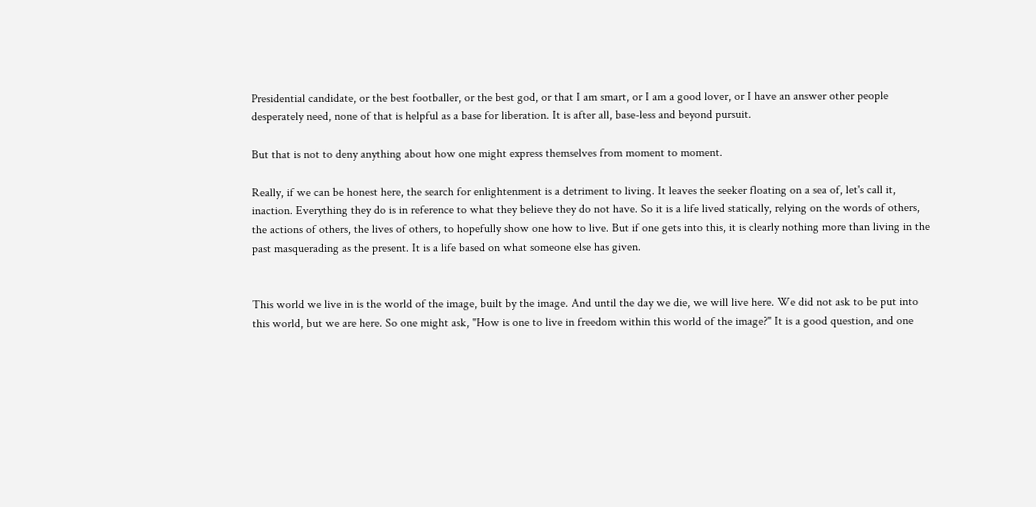Presidential candidate, or the best footballer, or the best god, or that I am smart, or I am a good lover, or I have an answer other people desperately need, none of that is helpful as a base for liberation. It is after all, base-less and beyond pursuit.

But that is not to deny anything about how one might express themselves from moment to moment.

Really, if we can be honest here, the search for enlightenment is a detriment to living. It leaves the seeker floating on a sea of, let's call it, inaction. Everything they do is in reference to what they believe they do not have. So it is a life lived statically, relying on the words of others, the actions of others, the lives of others, to hopefully show one how to live. But if one gets into this, it is clearly nothing more than living in the past masquerading as the present. It is a life based on what someone else has given.


This world we live in is the world of the image, built by the image. And until the day we die, we will live here. We did not ask to be put into this world, but we are here. So one might ask, "How is one to live in freedom within this world of the image?" It is a good question, and one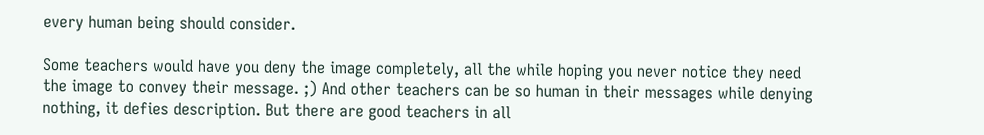every human being should consider.

Some teachers would have you deny the image completely, all the while hoping you never notice they need the image to convey their message. ;) And other teachers can be so human in their messages while denying nothing, it defies description. But there are good teachers in all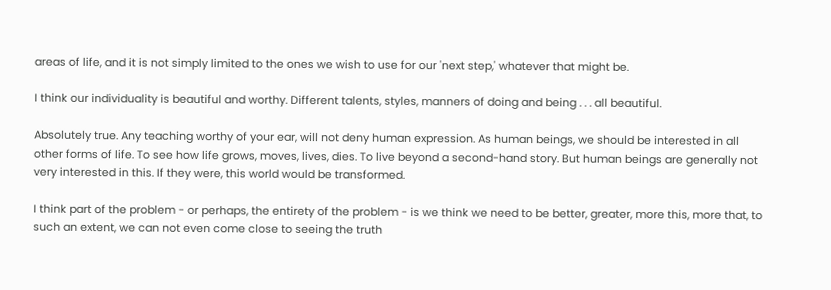areas of life, and it is not simply limited to the ones we wish to use for our 'next step,' whatever that might be.

I think our individuality is beautiful and worthy. Different talents, styles, manners of doing and being . . . all beautiful.

Absolutely true. Any teaching worthy of your ear, will not deny human expression. As human beings, we should be interested in all other forms of life. To see how life grows, moves, lives, dies. To live beyond a second-hand story. But human beings are generally not very interested in this. If they were, this world would be transformed.

I think part of the problem - or perhaps, the entirety of the problem - is we think we need to be better, greater, more this, more that, to such an extent, we can not even come close to seeing the truth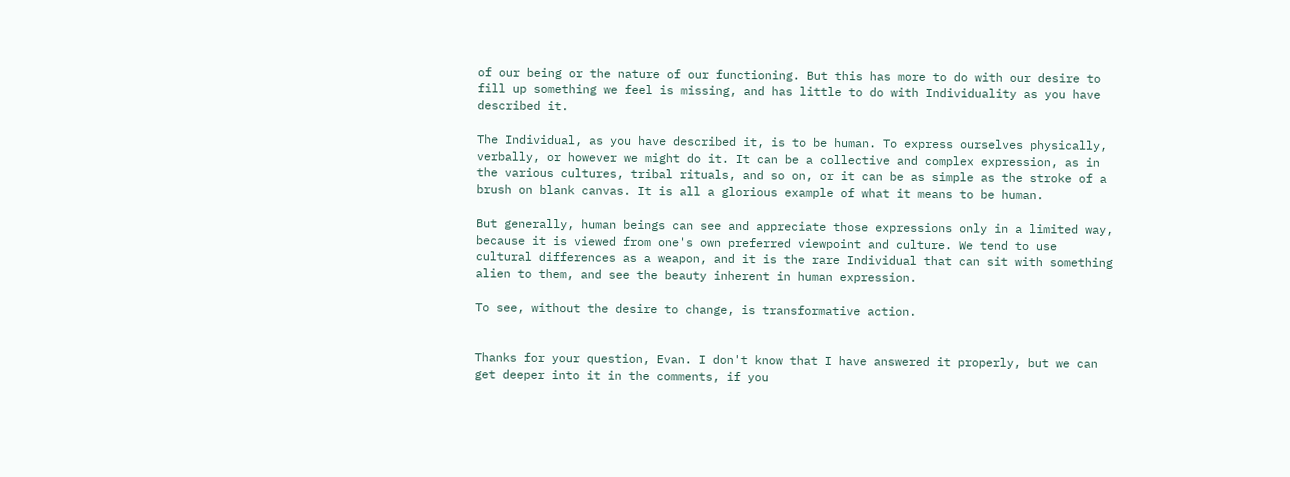of our being or the nature of our functioning. But this has more to do with our desire to fill up something we feel is missing, and has little to do with Individuality as you have described it.

The Individual, as you have described it, is to be human. To express ourselves physically, verbally, or however we might do it. It can be a collective and complex expression, as in the various cultures, tribal rituals, and so on, or it can be as simple as the stroke of a brush on blank canvas. It is all a glorious example of what it means to be human.

But generally, human beings can see and appreciate those expressions only in a limited way, because it is viewed from one's own preferred viewpoint and culture. We tend to use cultural differences as a weapon, and it is the rare Individual that can sit with something alien to them, and see the beauty inherent in human expression.

To see, without the desire to change, is transformative action.


Thanks for your question, Evan. I don't know that I have answered it properly, but we can get deeper into it in the comments, if you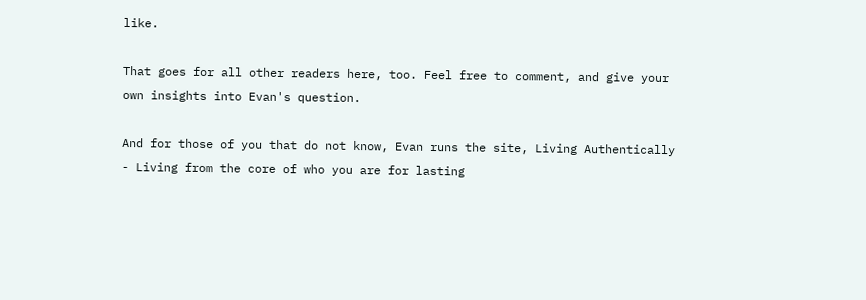like.

That goes for all other readers here, too. Feel free to comment, and give your own insights into Evan's question.

And for those of you that do not know, Evan runs the site, Living Authentically - Living from the core of who you are for lasting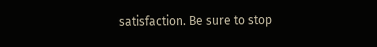satisfaction. Be sure to stop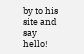by to his site and say hello!